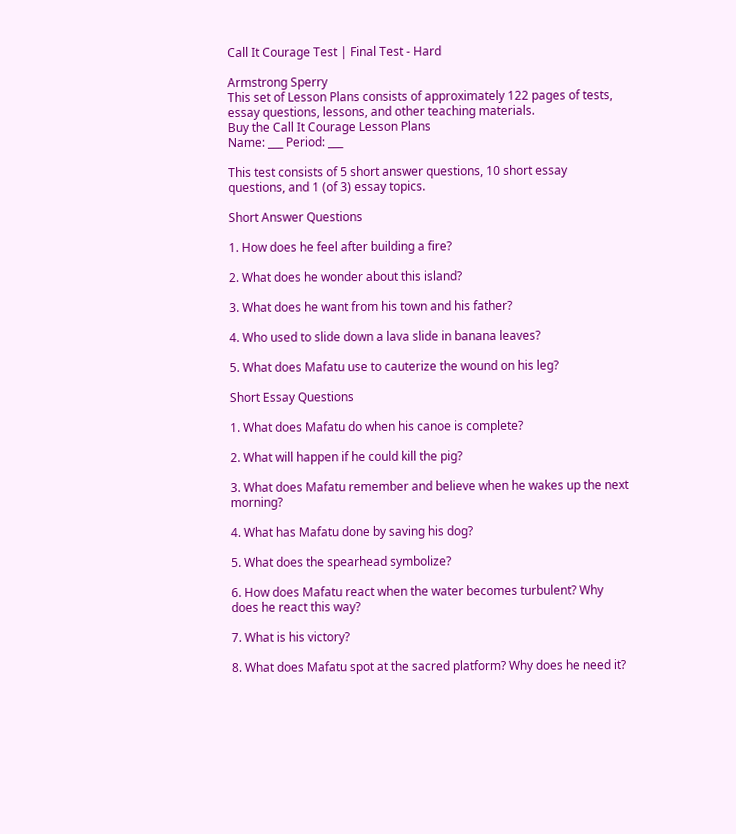Call It Courage Test | Final Test - Hard

Armstrong Sperry
This set of Lesson Plans consists of approximately 122 pages of tests, essay questions, lessons, and other teaching materials.
Buy the Call It Courage Lesson Plans
Name: ___ Period: ___

This test consists of 5 short answer questions, 10 short essay questions, and 1 (of 3) essay topics.

Short Answer Questions

1. How does he feel after building a fire?

2. What does he wonder about this island?

3. What does he want from his town and his father?

4. Who used to slide down a lava slide in banana leaves?

5. What does Mafatu use to cauterize the wound on his leg?

Short Essay Questions

1. What does Mafatu do when his canoe is complete?

2. What will happen if he could kill the pig?

3. What does Mafatu remember and believe when he wakes up the next morning?

4. What has Mafatu done by saving his dog?

5. What does the spearhead symbolize?

6. How does Mafatu react when the water becomes turbulent? Why does he react this way?

7. What is his victory?

8. What does Mafatu spot at the sacred platform? Why does he need it?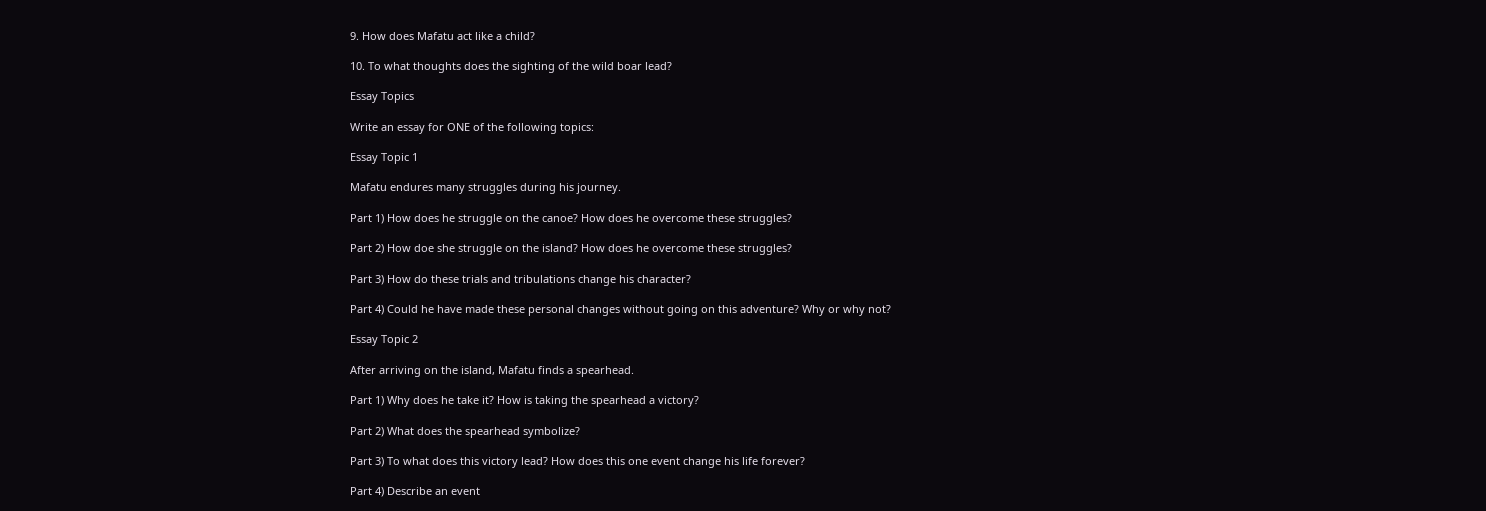9. How does Mafatu act like a child?

10. To what thoughts does the sighting of the wild boar lead?

Essay Topics

Write an essay for ONE of the following topics:

Essay Topic 1

Mafatu endures many struggles during his journey.

Part 1) How does he struggle on the canoe? How does he overcome these struggles?

Part 2) How doe she struggle on the island? How does he overcome these struggles?

Part 3) How do these trials and tribulations change his character?

Part 4) Could he have made these personal changes without going on this adventure? Why or why not?

Essay Topic 2

After arriving on the island, Mafatu finds a spearhead.

Part 1) Why does he take it? How is taking the spearhead a victory?

Part 2) What does the spearhead symbolize?

Part 3) To what does this victory lead? How does this one event change his life forever?

Part 4) Describe an event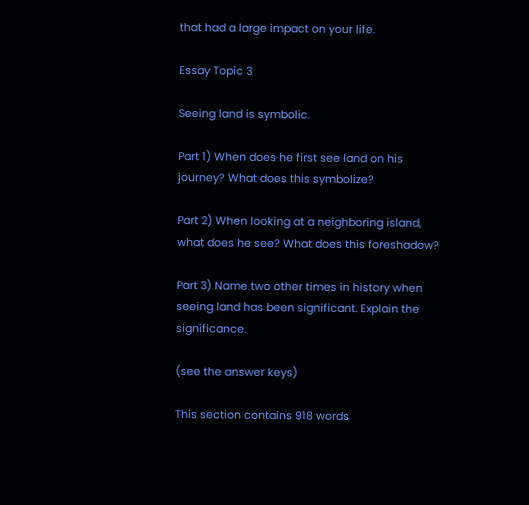that had a large impact on your life.

Essay Topic 3

Seeing land is symbolic.

Part 1) When does he first see land on his journey? What does this symbolize?

Part 2) When looking at a neighboring island, what does he see? What does this foreshadow?

Part 3) Name two other times in history when seeing land has been significant. Explain the significance.

(see the answer keys)

This section contains 918 words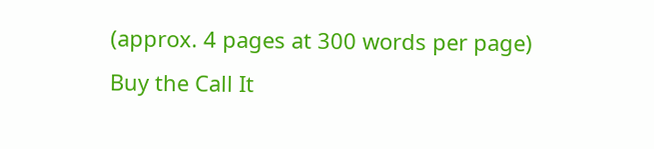(approx. 4 pages at 300 words per page)
Buy the Call It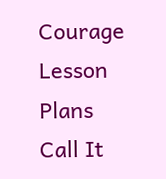Courage Lesson Plans
Call It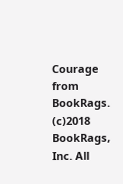Courage from BookRags. (c)2018 BookRags, Inc. All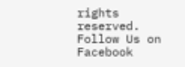rights reserved.
Follow Us on Facebook